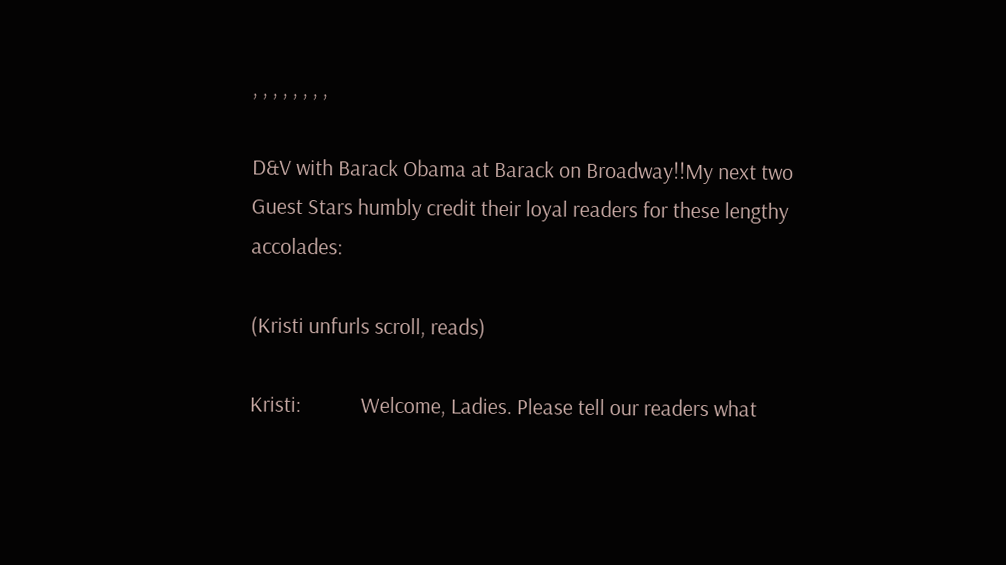, , , , , , , ,

D&V with Barack Obama at Barack on Broadway!!My next two Guest Stars humbly credit their loyal readers for these lengthy accolades:

(Kristi unfurls scroll, reads)

Kristi:            Welcome, Ladies. Please tell our readers what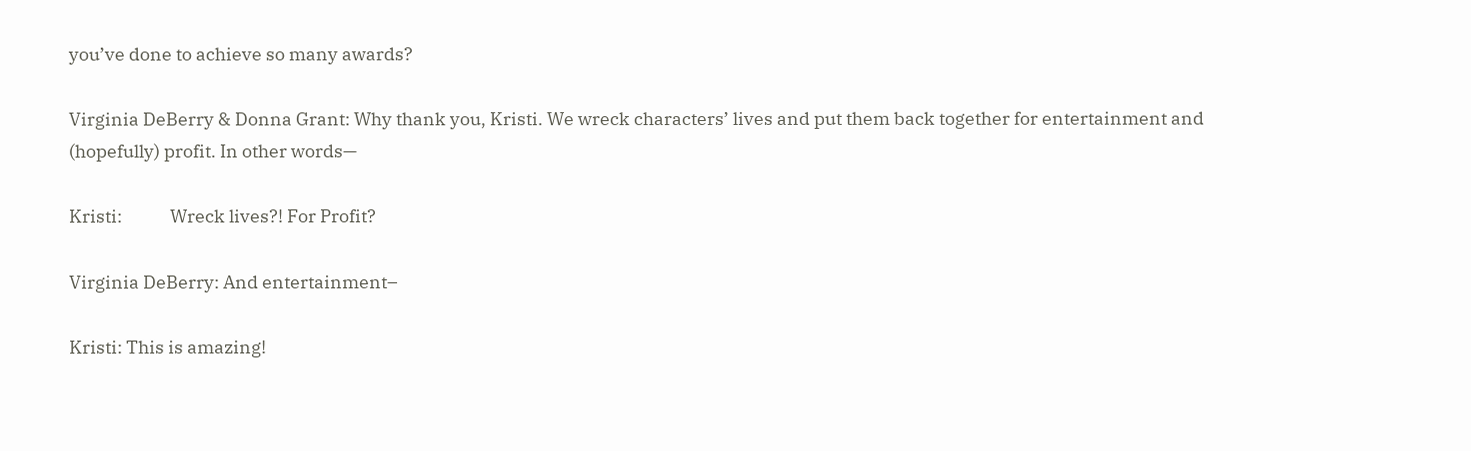you’ve done to achieve so many awards?

Virginia DeBerry & Donna Grant: Why thank you, Kristi. We wreck characters’ lives and put them back together for entertainment and (hopefully) profit. In other words—

Kristi:            Wreck lives?! For Profit?

Virginia DeBerry: And entertainment–

Kristi: This is amazing!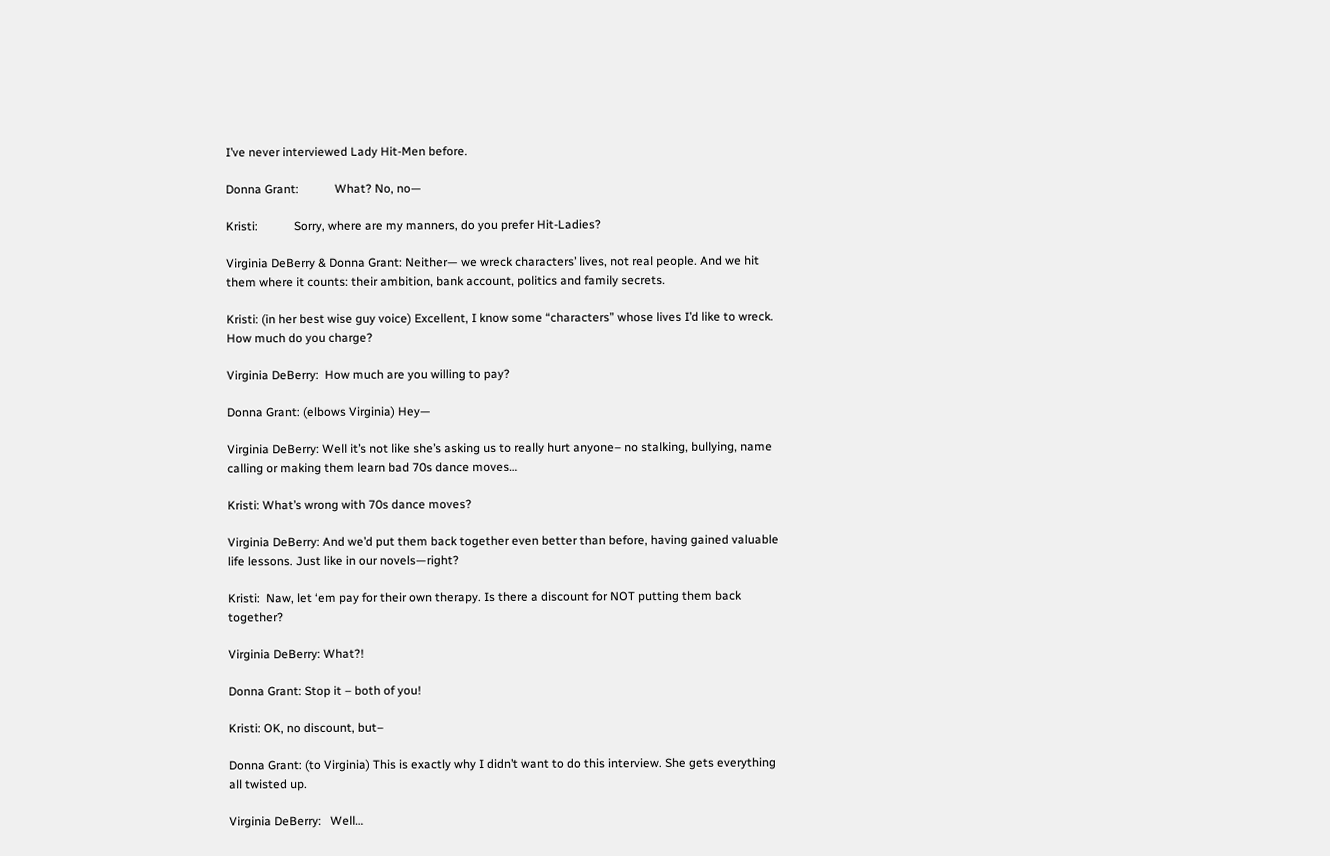I’ve never interviewed Lady Hit-Men before.

Donna Grant:            What? No, no—

Kristi:            Sorry, where are my manners, do you prefer Hit-Ladies?

Virginia DeBerry & Donna Grant: Neither— we wreck characters’ lives, not real people. And we hit them where it counts: their ambition, bank account, politics and family secrets.

Kristi: (in her best wise guy voice) Excellent, I know some “characters” whose lives I’d like to wreck. How much do you charge?

Virginia DeBerry:  How much are you willing to pay?

Donna Grant: (elbows Virginia) Hey—

Virginia DeBerry: Well it’s not like she’s asking us to really hurt anyone– no stalking, bullying, name calling or making them learn bad 70s dance moves…

Kristi: What’s wrong with 70s dance moves?

Virginia DeBerry: And we’d put them back together even better than before, having gained valuable life lessons. Just like in our novels—right?

Kristi:  Naw, let ‘em pay for their own therapy. Is there a discount for NOT putting them back together?

Virginia DeBerry: What?!

Donna Grant: Stop it – both of you!

Kristi: OK, no discount, but–

Donna Grant: (to Virginia) This is exactly why I didn’t want to do this interview. She gets everything all twisted up.

Virginia DeBerry:   Well…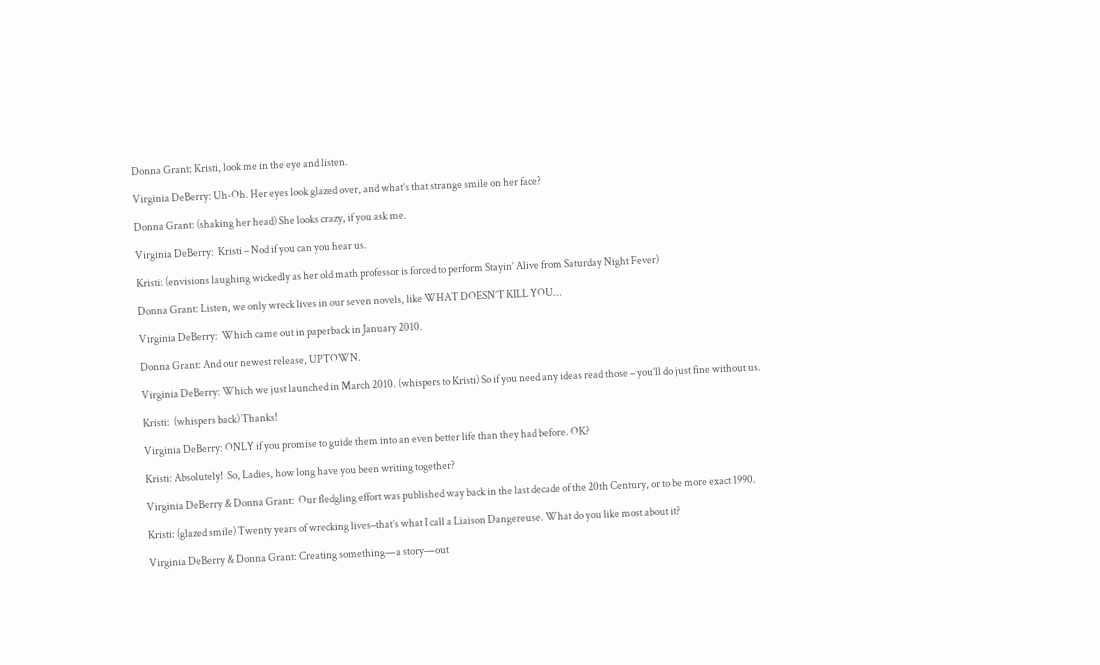Donna Grant: Kristi, look me in the eye and listen.

Virginia DeBerry: Uh-Oh. Her eyes look glazed over, and what’s that strange smile on her face?

Donna Grant: (shaking her head) She looks crazy, if you ask me.

Virginia DeBerry:  Kristi – Nod if you can you hear us.

Kristi: (envisions laughing wickedly as her old math professor is forced to perform Stayin’ Alive from Saturday Night Fever)

Donna Grant: Listen, we only wreck lives in our seven novels, like WHAT DOESN’T KILL YOU…

Virginia DeBerry:  Which came out in paperback in January 2010.

Donna Grant: And our newest release, UPTOWN.

Virginia DeBerry: Which we just launched in March 2010. (whispers to Kristi) So if you need any ideas read those – you’ll do just fine without us.

Kristi:  (whispers back) Thanks!

Virginia DeBerry: ONLY if you promise to guide them into an even better life than they had before. OK?

Kristi: Absolutely!  So, Ladies, how long have you been writing together?

Virginia DeBerry & Donna Grant:  Our fledgling effort was published way back in the last decade of the 20th Century, or to be more exact 1990.

Kristi: (glazed smile) Twenty years of wrecking lives–that’s what I call a Liaison Dangereuse. What do you like most about it?

Virginia DeBerry & Donna Grant: Creating something—a story—out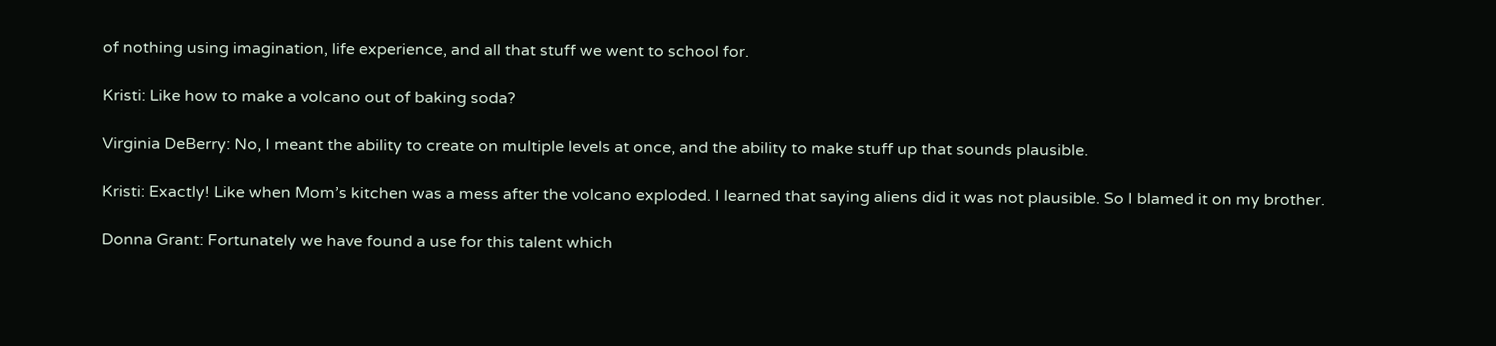of nothing using imagination, life experience, and all that stuff we went to school for.

Kristi: Like how to make a volcano out of baking soda?

Virginia DeBerry: No, I meant the ability to create on multiple levels at once, and the ability to make stuff up that sounds plausible.

Kristi: Exactly! Like when Mom’s kitchen was a mess after the volcano exploded. I learned that saying aliens did it was not plausible. So I blamed it on my brother.

Donna Grant: Fortunately we have found a use for this talent which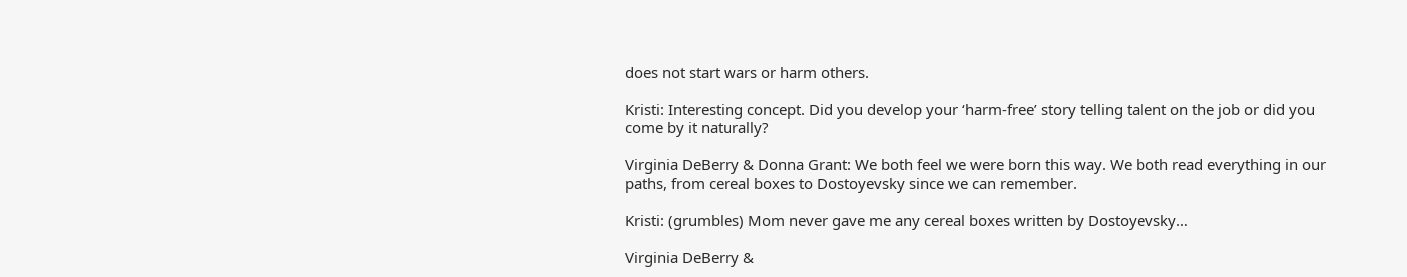does not start wars or harm others.

Kristi: Interesting concept. Did you develop your ‘harm-free’ story telling talent on the job or did you come by it naturally?

Virginia DeBerry & Donna Grant: We both feel we were born this way. We both read everything in our paths, from cereal boxes to Dostoyevsky since we can remember.

Kristi: (grumbles) Mom never gave me any cereal boxes written by Dostoyevsky…

Virginia DeBerry &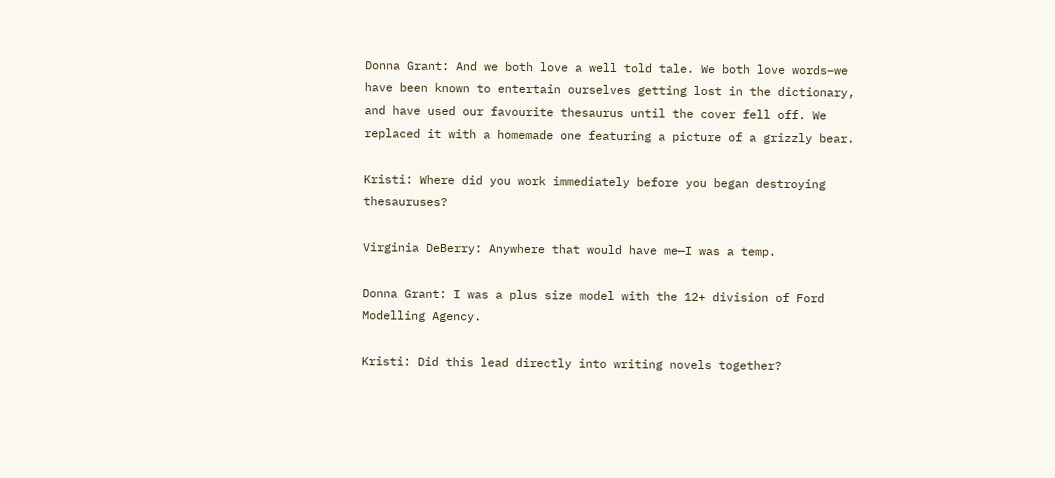Donna Grant: And we both love a well told tale. We both love words–we have been known to entertain ourselves getting lost in the dictionary, and have used our favourite thesaurus until the cover fell off. We replaced it with a homemade one featuring a picture of a grizzly bear.

Kristi: Where did you work immediately before you began destroying thesauruses?

Virginia DeBerry: Anywhere that would have me—I was a temp.

Donna Grant: I was a plus size model with the 12+ division of Ford Modelling Agency.

Kristi: Did this lead directly into writing novels together?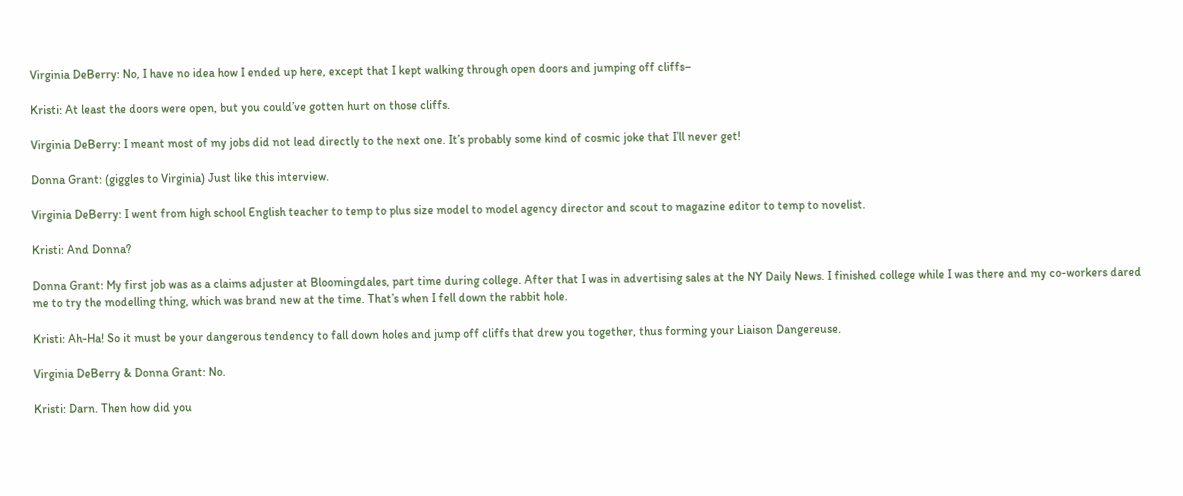Virginia DeBerry: No, I have no idea how I ended up here, except that I kept walking through open doors and jumping off cliffs–

Kristi: At least the doors were open, but you could’ve gotten hurt on those cliffs.

Virginia DeBerry: I meant most of my jobs did not lead directly to the next one. It’s probably some kind of cosmic joke that I’ll never get!

Donna Grant: (giggles to Virginia) Just like this interview.

Virginia DeBerry: I went from high school English teacher to temp to plus size model to model agency director and scout to magazine editor to temp to novelist.

Kristi: And Donna?

Donna Grant: My first job was as a claims adjuster at Bloomingdales, part time during college. After that I was in advertising sales at the NY Daily News. I finished college while I was there and my co-workers dared me to try the modelling thing, which was brand new at the time. That’s when I fell down the rabbit hole.

Kristi: Ah-Ha! So it must be your dangerous tendency to fall down holes and jump off cliffs that drew you together, thus forming your Liaison Dangereuse.

Virginia DeBerry & Donna Grant: No.

Kristi: Darn. Then how did you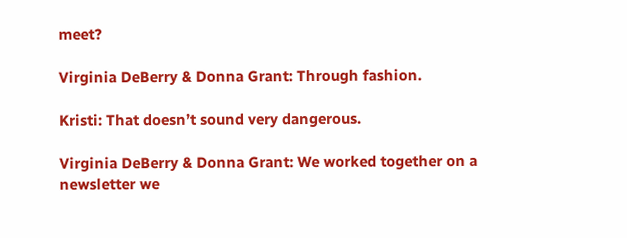meet?

Virginia DeBerry & Donna Grant: Through fashion.

Kristi: That doesn’t sound very dangerous.

Virginia DeBerry & Donna Grant: We worked together on a newsletter we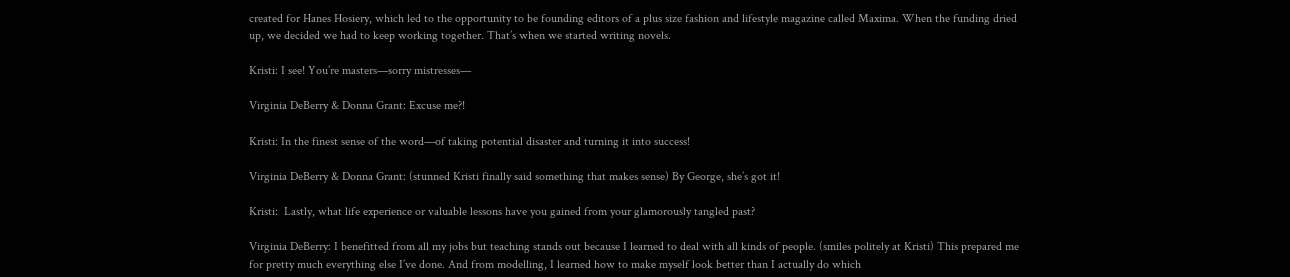created for Hanes Hosiery, which led to the opportunity to be founding editors of a plus size fashion and lifestyle magazine called Maxima. When the funding dried up, we decided we had to keep working together. That’s when we started writing novels.

Kristi: I see! You’re masters—sorry mistresses—

Virginia DeBerry & Donna Grant: Excuse me?!

Kristi: In the finest sense of the word—of taking potential disaster and turning it into success!

Virginia DeBerry & Donna Grant: (stunned Kristi finally said something that makes sense) By George, she’s got it!

Kristi:  Lastly, what life experience or valuable lessons have you gained from your glamorously tangled past?

Virginia DeBerry: I benefitted from all my jobs but teaching stands out because I learned to deal with all kinds of people. (smiles politely at Kristi) This prepared me for pretty much everything else I’ve done. And from modelling, I learned how to make myself look better than I actually do which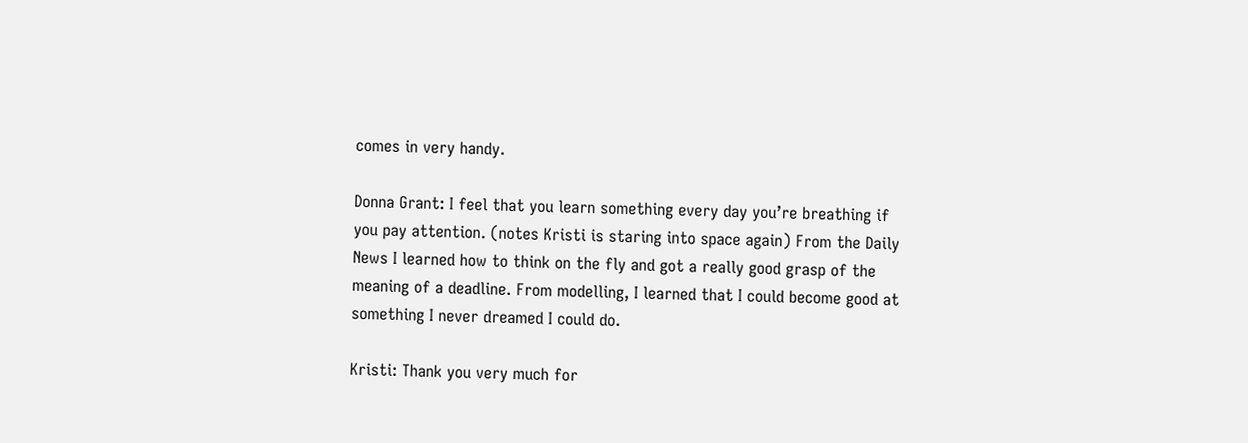comes in very handy.

Donna Grant: I feel that you learn something every day you’re breathing if you pay attention. (notes Kristi is staring into space again) From the Daily News I learned how to think on the fly and got a really good grasp of the meaning of a deadline. From modelling, I learned that I could become good at something I never dreamed I could do.

Kristi: Thank you very much for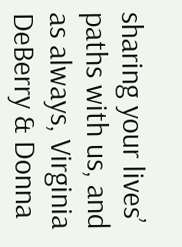sharing your lives’ paths with us, and as always, Virginia DeBerry & Donna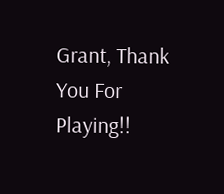Grant, Thank You For Playing!!